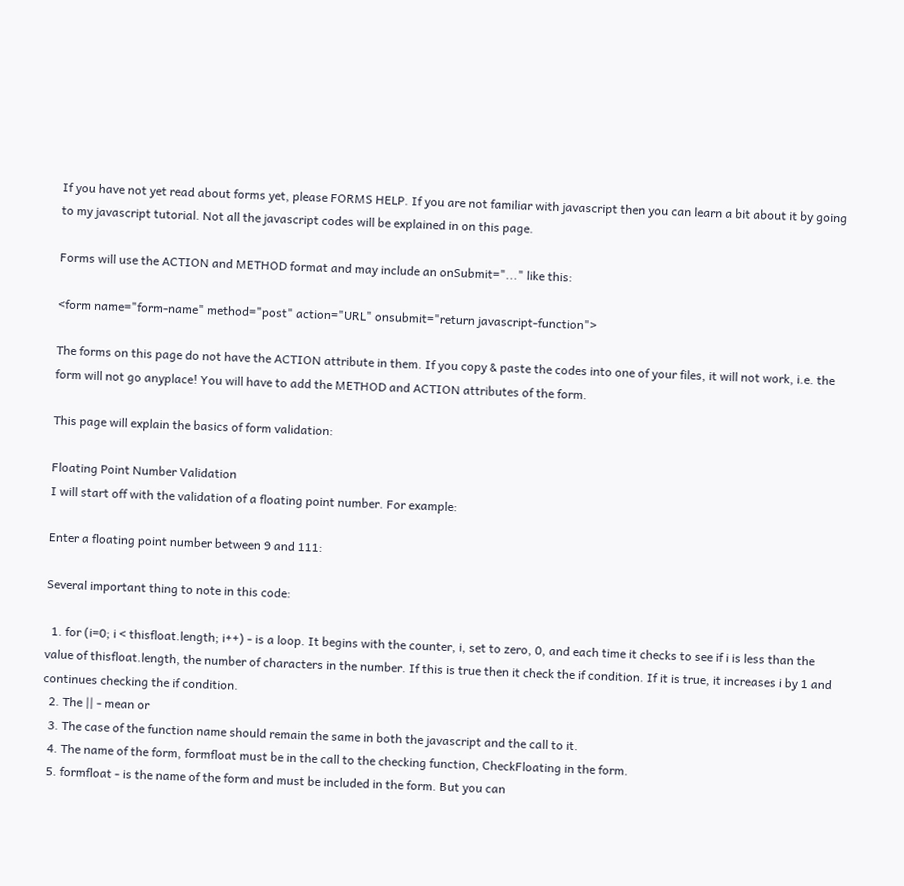If you have not yet read about forms yet, please FORMS HELP. If you are not familiar with javascript then you can learn a bit about it by going to my javascript tutorial. Not all the javascript codes will be explained in on this page.

Forms will use the ACTION and METHOD format and may include an onSubmit="..." like this:

<form name="form-name" method="post" action="URL" onsubmit="return javascript-function">

The forms on this page do not have the ACTION attribute in them. If you copy & paste the codes into one of your files, it will not work, i.e. the form will not go anyplace! You will have to add the METHOD and ACTION attributes of the form.

This page will explain the basics of form validation:

Floating Point Number Validation
I will start off with the validation of a floating point number. For example:

Enter a floating point number between 9 and 111:

Several important thing to note in this code:

  1. for (i=0; i < thisfloat.length; i++) - is a loop. It begins with the counter, i, set to zero, 0, and each time it checks to see if i is less than the value of thisfloat.length, the number of characters in the number. If this is true then it check the if condition. If it is true, it increases i by 1 and continues checking the if condition.
  2. The || - mean or
  3. The case of the function name should remain the same in both the javascript and the call to it.
  4. The name of the form, formfloat must be in the call to the checking function, CheckFloating in the form.
  5. formfloat - is the name of the form and must be included in the form. But you can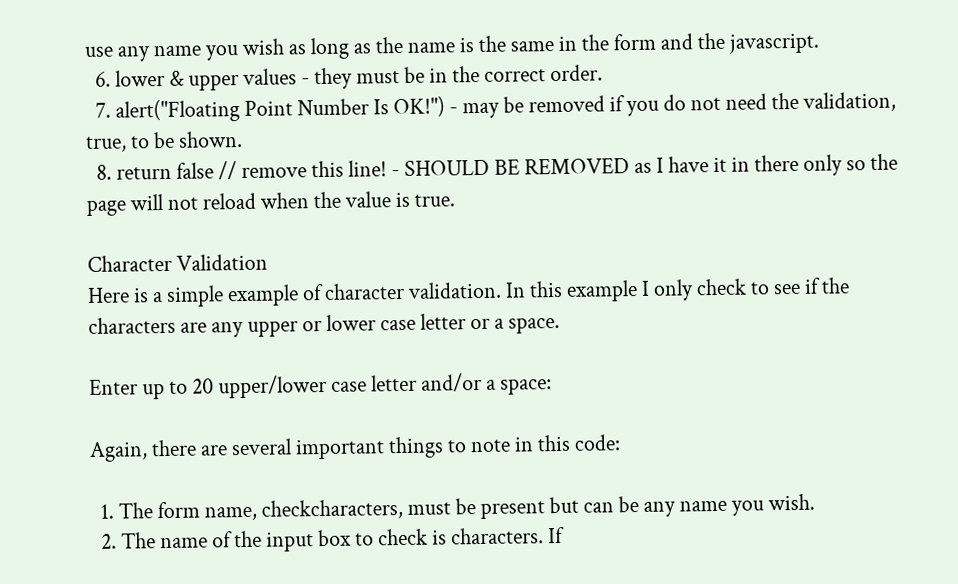use any name you wish as long as the name is the same in the form and the javascript.
  6. lower & upper values - they must be in the correct order.
  7. alert("Floating Point Number Is OK!") - may be removed if you do not need the validation, true, to be shown.
  8. return false // remove this line! - SHOULD BE REMOVED as I have it in there only so the page will not reload when the value is true.

Character Validation
Here is a simple example of character validation. In this example I only check to see if the characters are any upper or lower case letter or a space.

Enter up to 20 upper/lower case letter and/or a space:

Again, there are several important things to note in this code:

  1. The form name, checkcharacters, must be present but can be any name you wish.
  2. The name of the input box to check is characters. If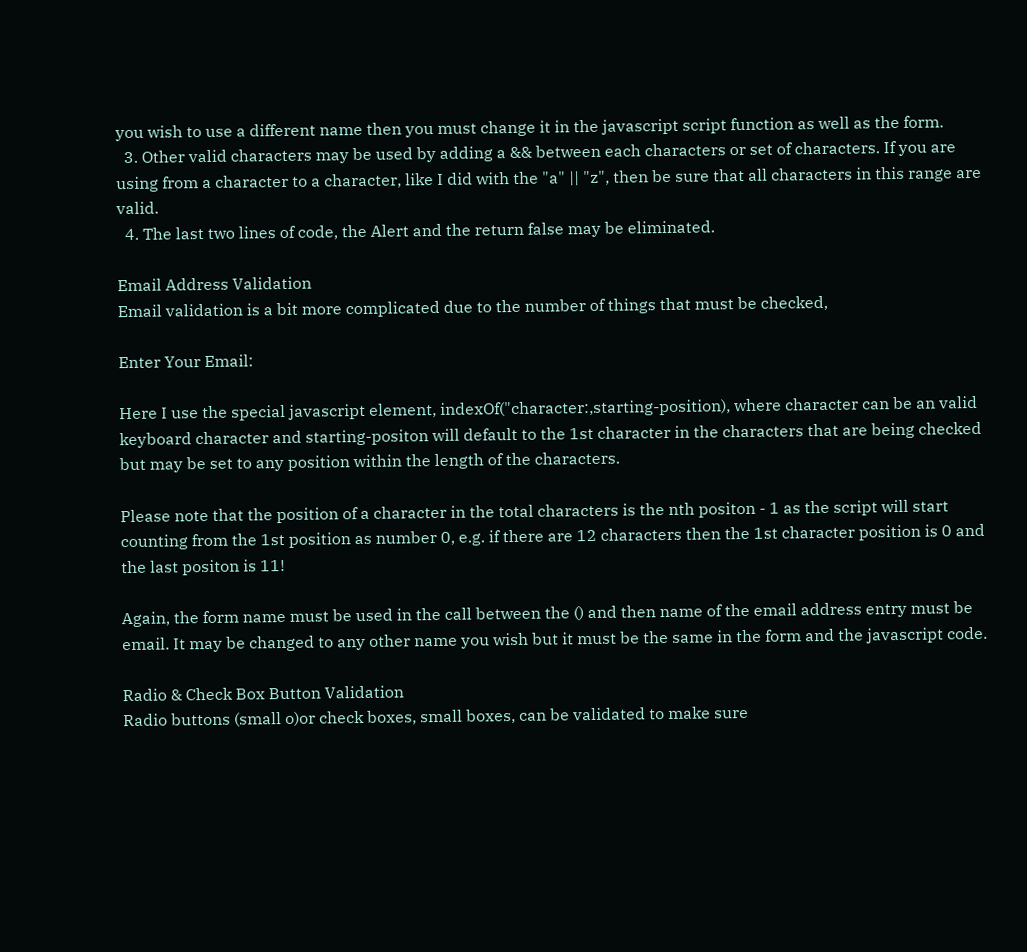you wish to use a different name then you must change it in the javascript script function as well as the form.
  3. Other valid characters may be used by adding a && between each characters or set of characters. If you are using from a character to a character, like I did with the "a" || "z", then be sure that all characters in this range are valid.
  4. The last two lines of code, the Alert and the return false may be eliminated.

Email Address Validation
Email validation is a bit more complicated due to the number of things that must be checked,

Enter Your Email:

Here I use the special javascript element, indexOf("character:,starting-position), where character can be an valid keyboard character and starting-positon will default to the 1st character in the characters that are being checked but may be set to any position within the length of the characters.

Please note that the position of a character in the total characters is the nth positon - 1 as the script will start counting from the 1st position as number 0, e.g. if there are 12 characters then the 1st character position is 0 and the last positon is 11!

Again, the form name must be used in the call between the () and then name of the email address entry must be email. It may be changed to any other name you wish but it must be the same in the form and the javascript code.

Radio & Check Box Button Validation
Radio buttons (small o)or check boxes, small boxes, can be validated to make sure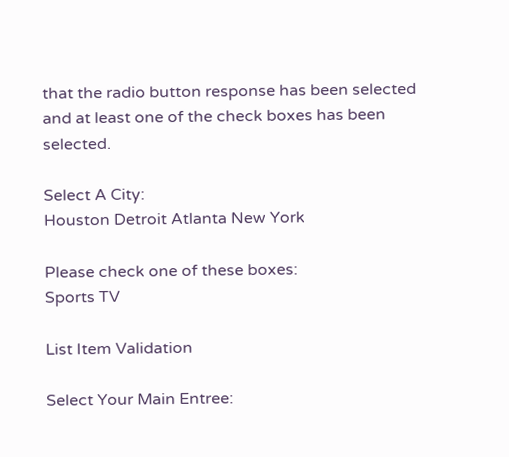that the radio button response has been selected and at least one of the check boxes has been selected.

Select A City:
Houston Detroit Atlanta New York

Please check one of these boxes:
Sports TV

List Item Validation

Select Your Main Entree: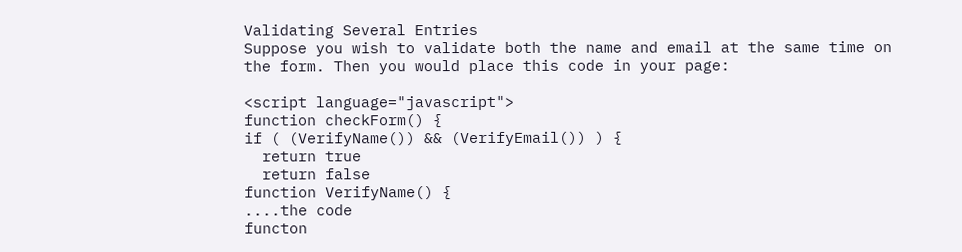Validating Several Entries
Suppose you wish to validate both the name and email at the same time on the form. Then you would place this code in your page:

<script language="javascript">
function checkForm() {
if ( (VerifyName()) && (VerifyEmail()) ) {
  return true
  return false
function VerifyName() {
....the code
functon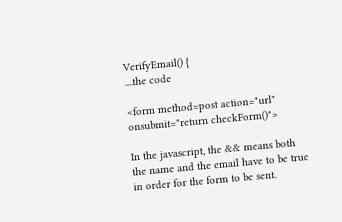VerifyEmail() {
....the code

<form method=post action="url" onsubmit="return checkForm()">

In the javascript, the && means both the name and the email have to be true in order for the form to be sent.